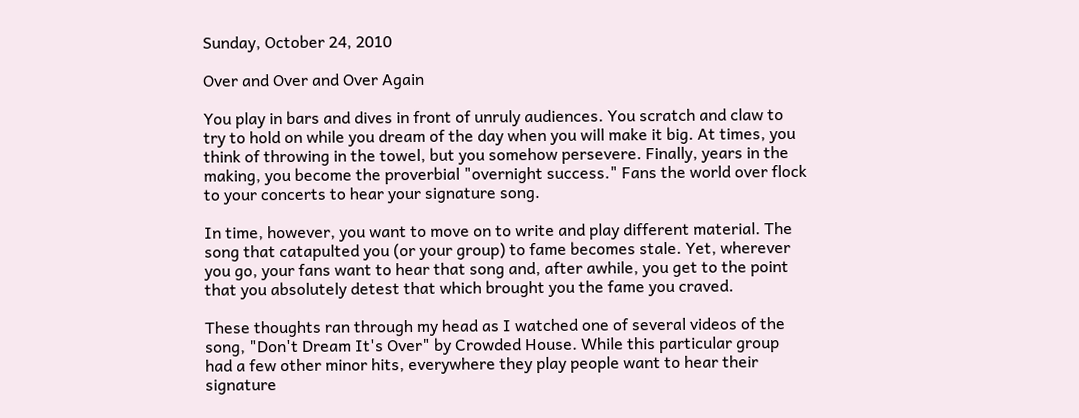Sunday, October 24, 2010

Over and Over and Over Again

You play in bars and dives in front of unruly audiences. You scratch and claw to try to hold on while you dream of the day when you will make it big. At times, you think of throwing in the towel, but you somehow persevere. Finally, years in the making, you become the proverbial "overnight success." Fans the world over flock to your concerts to hear your signature song.

In time, however, you want to move on to write and play different material. The song that catapulted you (or your group) to fame becomes stale. Yet, wherever you go, your fans want to hear that song and, after awhile, you get to the point that you absolutely detest that which brought you the fame you craved.

These thoughts ran through my head as I watched one of several videos of the song, "Don't Dream It's Over" by Crowded House. While this particular group had a few other minor hits, everywhere they play people want to hear their signature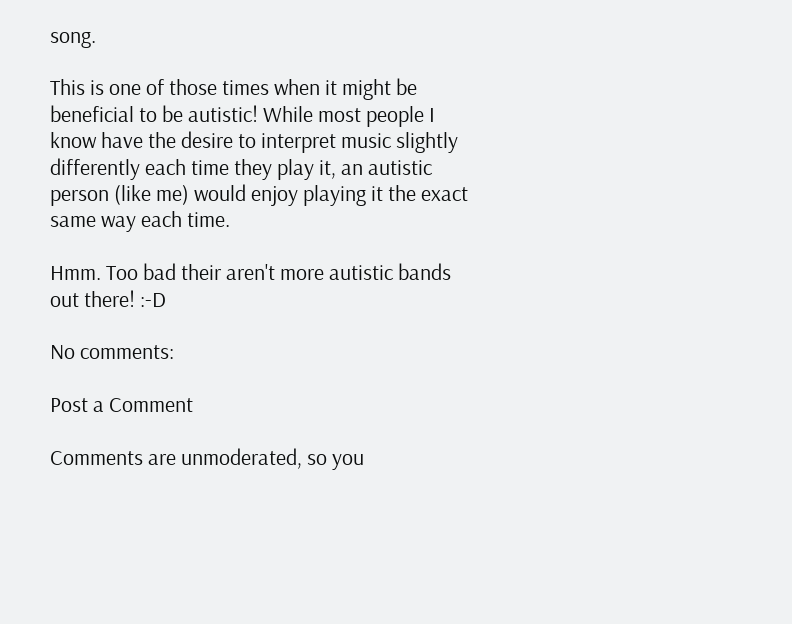song.

This is one of those times when it might be beneficial to be autistic! While most people I know have the desire to interpret music slightly differently each time they play it, an autistic person (like me) would enjoy playing it the exact same way each time.

Hmm. Too bad their aren't more autistic bands out there! :-D

No comments:

Post a Comment

Comments are unmoderated, so you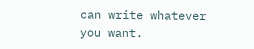can write whatever you want.